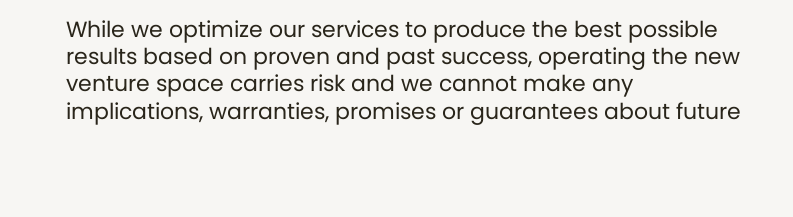While we optimize our services to produce the best possible results based on proven and past success, operating the new venture space carries risk and we cannot make any implications, warranties, promises or guarantees about future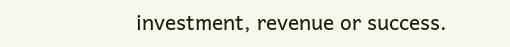investment, revenue or success.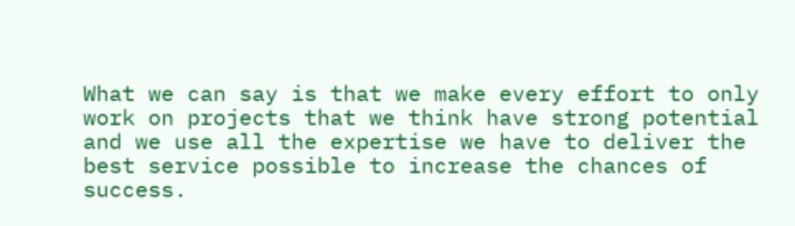What we can say is that we make every effort to only work on projects that we think have strong potential and we use all the expertise we have to deliver the best service possible to increase the chances of success.